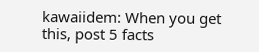kawaiidem: When you get this, post 5 facts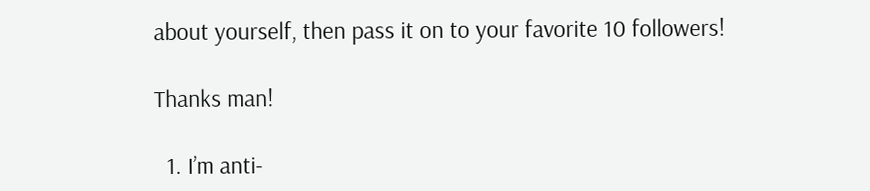about yourself, then pass it on to your favorite 10 followers!

Thanks man!

  1. I’m anti-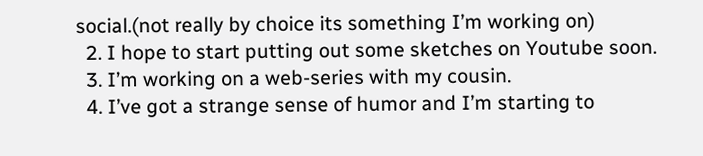social.(not really by choice its something I’m working on)
  2. I hope to start putting out some sketches on Youtube soon.
  3. I’m working on a web-series with my cousin.
  4. I’ve got a strange sense of humor and I’m starting to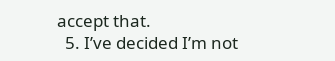accept that.
  5. I’ve decided I’m not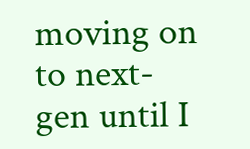moving on to next-gen until I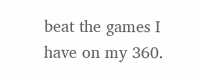beat the games I have on my 360.